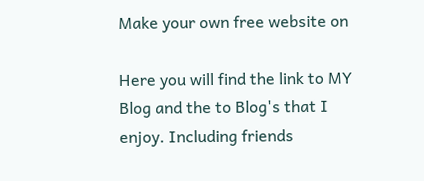Make your own free website on

Here you will find the link to MY Blog and the to Blog's that I enjoy. Including friends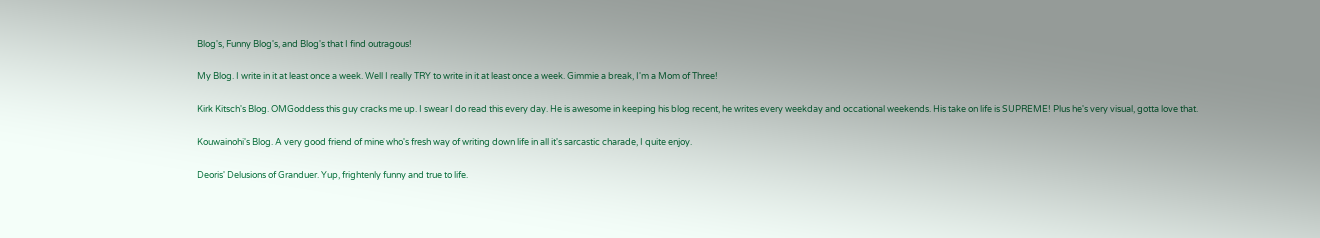Blog's, Funny Blog's, and Blog's that I find outragous!

My Blog. I write in it at least once a week. Well I really TRY to write in it at least once a week. Gimmie a break, I'm a Mom of Three!

Kirk Kitsch's Blog. OMGoddess this guy cracks me up. I swear I do read this every day. He is awesome in keeping his blog recent, he writes every weekday and occational weekends. His take on life is SUPREME! Plus he's very visual, gotta love that.

Kouwainohi's Blog. A very good friend of mine who's fresh way of writing down life in all it's sarcastic charade, I quite enjoy.

Deoris' Delusions of Granduer. Yup, frightenly funny and true to life.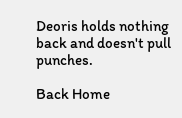Deoris holds nothing back and doesn't pull punches.

Back Home